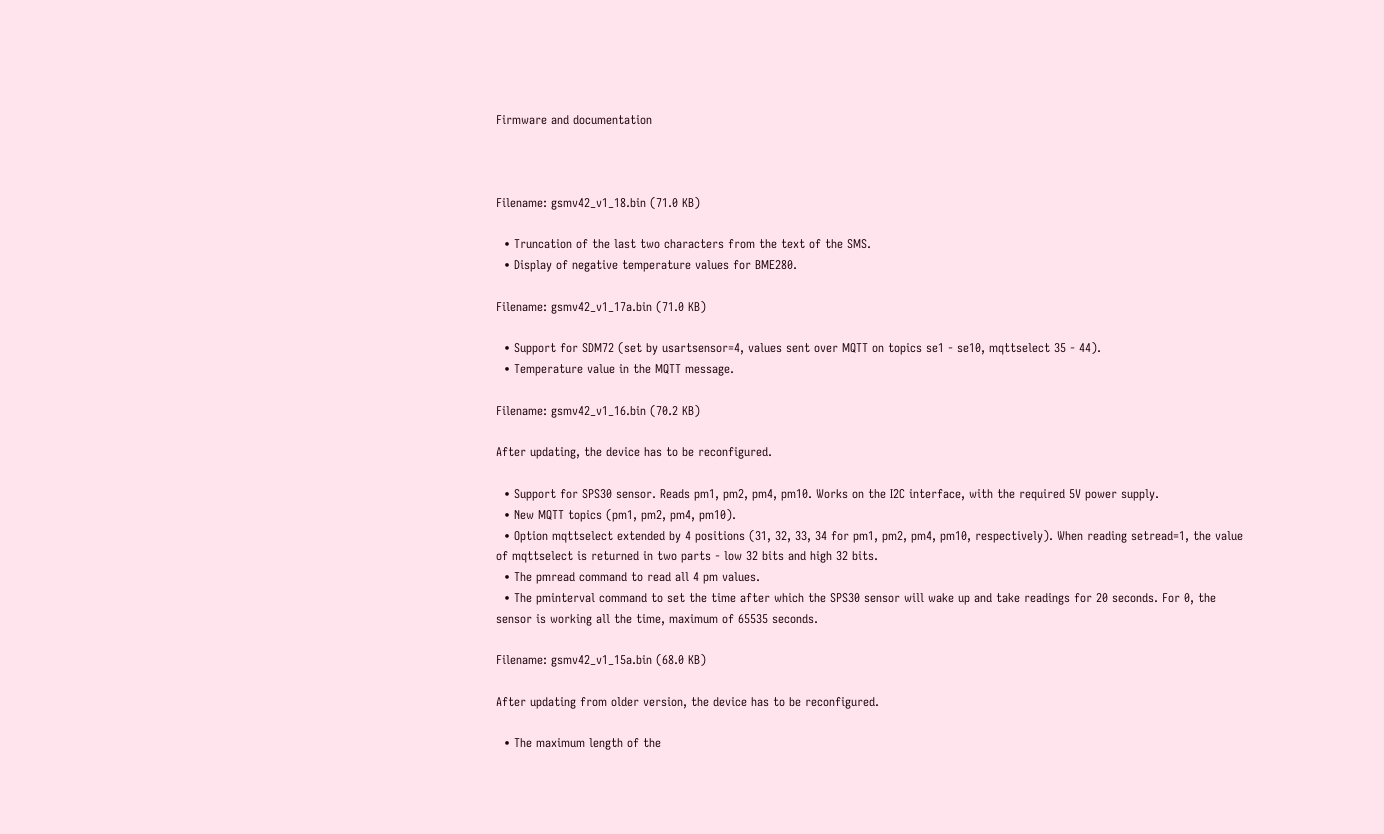Firmware and documentation



Filename: gsmv42_v1_18.bin (71.0 KB)

  • Truncation of the last two characters from the text of the SMS.
  • Display of negative temperature values for BME280.

Filename: gsmv42_v1_17a.bin (71.0 KB)

  • Support for SDM72 (set by usartsensor=4, values sent over MQTT on topics se1 - se10, mqttselect 35 - 44).
  • Temperature value in the MQTT message.

Filename: gsmv42_v1_16.bin (70.2 KB)

After updating, the device has to be reconfigured.

  • Support for SPS30 sensor. Reads pm1, pm2, pm4, pm10. Works on the I2C interface, with the required 5V power supply.
  • New MQTT topics (pm1, pm2, pm4, pm10).
  • Option mqttselect extended by 4 positions (31, 32, 33, 34 for pm1, pm2, pm4, pm10, respectively). When reading setread=1, the value of mqttselect is returned in two parts - low 32 bits and high 32 bits.
  • The pmread command to read all 4 pm values.
  • The pminterval command to set the time after which the SPS30 sensor will wake up and take readings for 20 seconds. For 0, the sensor is working all the time, maximum of 65535 seconds.

Filename: gsmv42_v1_15a.bin (68.0 KB)

After updating from older version, the device has to be reconfigured.

  • The maximum length of the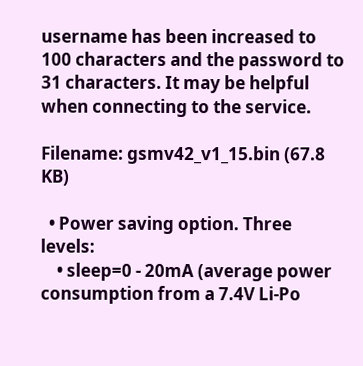username has been increased to 100 characters and the password to 31 characters. It may be helpful when connecting to the service.

Filename: gsmv42_v1_15.bin (67.8 KB)

  • Power saving option. Three levels:
    • sleep=0 - 20mA (average power consumption from a 7.4V Li-Po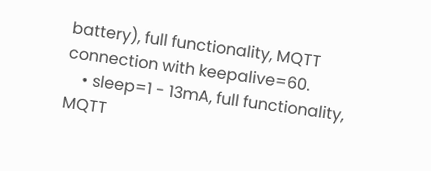battery), full functionality, MQTT connection with keepalive=60.
    • sleep=1 - 13mA, full functionality, MQTT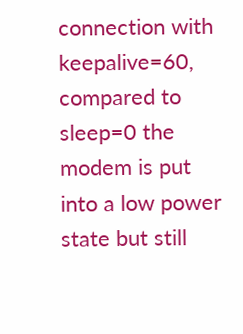connection with keepalive=60, compared to sleep=0 the modem is put into a low power state but still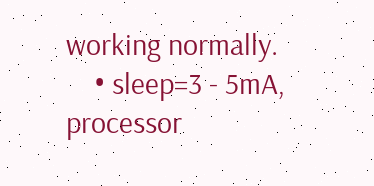working normally.
    • sleep=3 - 5mA, processor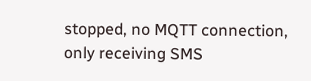stopped, no MQTT connection, only receiving SMS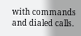with commands and dialed calls.